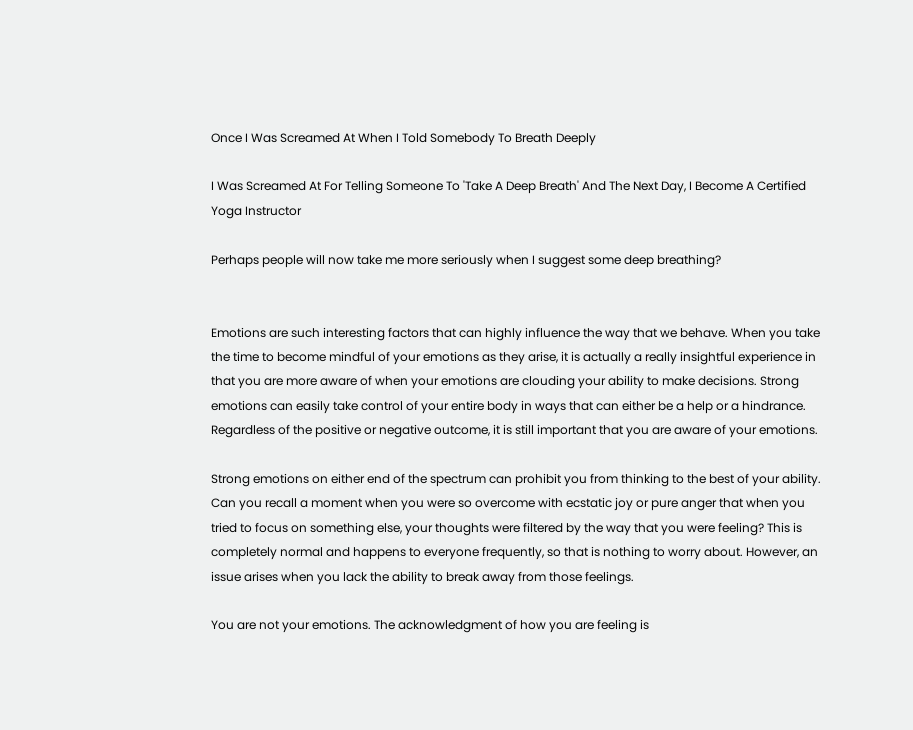Once I Was Screamed At When I Told Somebody To Breath Deeply

I Was Screamed At For Telling Someone To 'Take A Deep Breath' And The Next Day, I Become A Certified Yoga Instructor

Perhaps people will now take me more seriously when I suggest some deep breathing?


Emotions are such interesting factors that can highly influence the way that we behave. When you take the time to become mindful of your emotions as they arise, it is actually a really insightful experience in that you are more aware of when your emotions are clouding your ability to make decisions. Strong emotions can easily take control of your entire body in ways that can either be a help or a hindrance. Regardless of the positive or negative outcome, it is still important that you are aware of your emotions.

Strong emotions on either end of the spectrum can prohibit you from thinking to the best of your ability. Can you recall a moment when you were so overcome with ecstatic joy or pure anger that when you tried to focus on something else, your thoughts were filtered by the way that you were feeling? This is completely normal and happens to everyone frequently, so that is nothing to worry about. However, an issue arises when you lack the ability to break away from those feelings.

You are not your emotions. The acknowledgment of how you are feeling is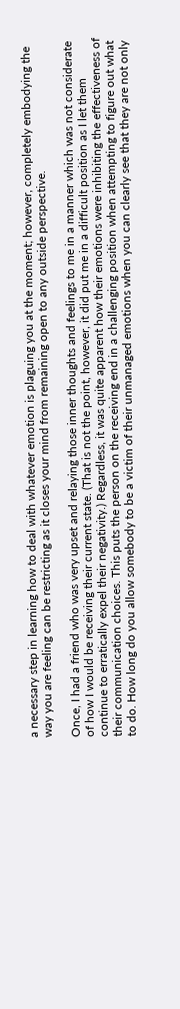a necessary step in learning how to deal with whatever emotion is plaguing you at the moment; however, completely embodying the way you are feeling can be restricting as it closes your mind from remaining open to any outside perspective.

Once, I had a friend who was very upset and relaying those inner thoughts and feelings to me in a manner which was not considerate of how I would be receiving their current state. (That is not the point, however, it did put me in a difficult position as I let them continue to erratically expel their negativity.) Regardless, it was quite apparent how their emotions were inhibiting the effectiveness of their communication choices. This puts the person on the receiving end in a challenging position when attempting to figure out what to do. How long do you allow somebody to be a victim of their unmanaged emotions when you can clearly see that they are not only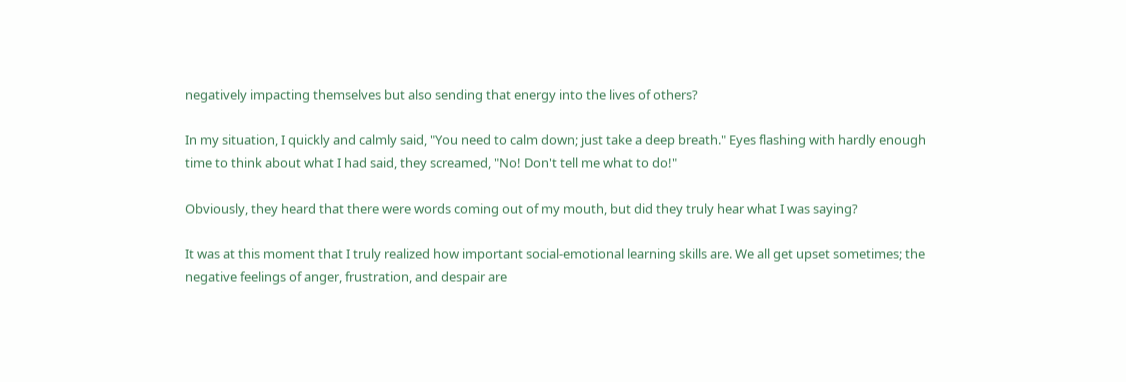negatively impacting themselves but also sending that energy into the lives of others?

In my situation, I quickly and calmly said, "You need to calm down; just take a deep breath." Eyes flashing with hardly enough time to think about what I had said, they screamed, "No! Don't tell me what to do!"

Obviously, they heard that there were words coming out of my mouth, but did they truly hear what I was saying?

It was at this moment that I truly realized how important social-emotional learning skills are. We all get upset sometimes; the negative feelings of anger, frustration, and despair are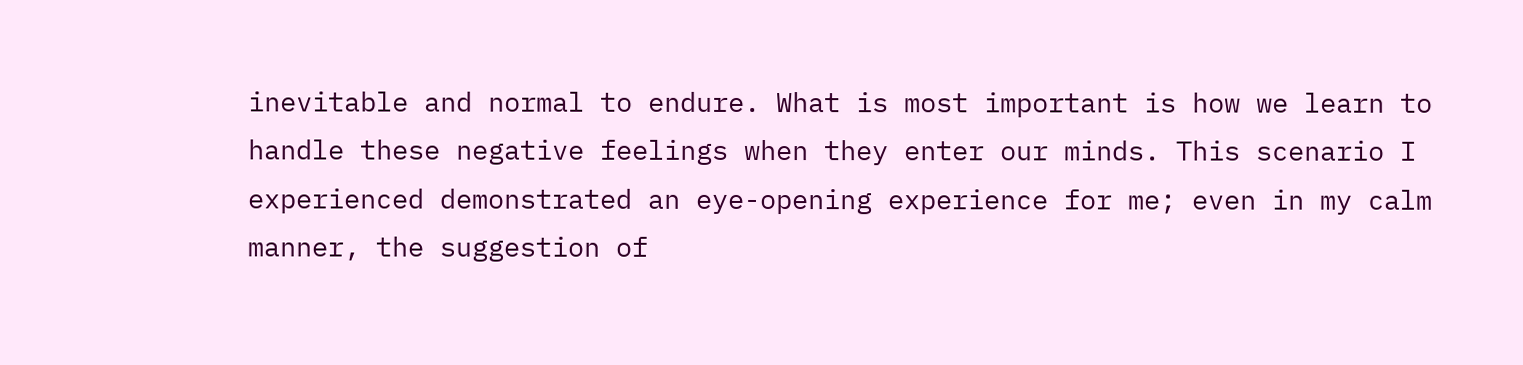inevitable and normal to endure. What is most important is how we learn to handle these negative feelings when they enter our minds. This scenario I experienced demonstrated an eye-opening experience for me; even in my calm manner, the suggestion of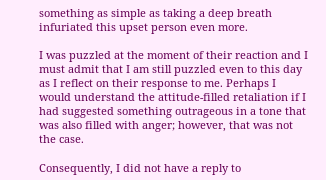something as simple as taking a deep breath infuriated this upset person even more.

I was puzzled at the moment of their reaction and I must admit that I am still puzzled even to this day as I reflect on their response to me. Perhaps I would understand the attitude-filled retaliation if I had suggested something outrageous in a tone that was also filled with anger; however, that was not the case.

Consequently, I did not have a reply to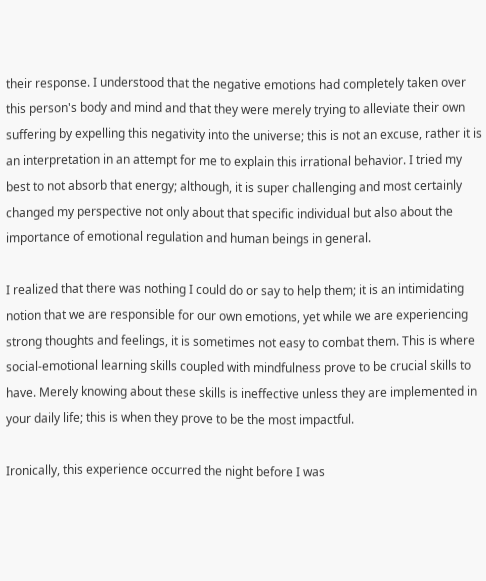their response. I understood that the negative emotions had completely taken over this person's body and mind and that they were merely trying to alleviate their own suffering by expelling this negativity into the universe; this is not an excuse, rather it is an interpretation in an attempt for me to explain this irrational behavior. I tried my best to not absorb that energy; although, it is super challenging and most certainly changed my perspective not only about that specific individual but also about the importance of emotional regulation and human beings in general.

I realized that there was nothing I could do or say to help them; it is an intimidating notion that we are responsible for our own emotions, yet while we are experiencing strong thoughts and feelings, it is sometimes not easy to combat them. This is where social-emotional learning skills coupled with mindfulness prove to be crucial skills to have. Merely knowing about these skills is ineffective unless they are implemented in your daily life; this is when they prove to be the most impactful.

Ironically, this experience occurred the night before I was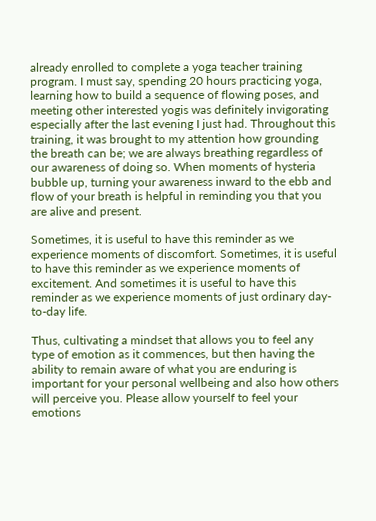already enrolled to complete a yoga teacher training program. I must say, spending 20 hours practicing yoga, learning how to build a sequence of flowing poses, and meeting other interested yogis was definitely invigorating especially after the last evening I just had. Throughout this training, it was brought to my attention how grounding the breath can be; we are always breathing regardless of our awareness of doing so. When moments of hysteria bubble up, turning your awareness inward to the ebb and flow of your breath is helpful in reminding you that you are alive and present.

Sometimes, it is useful to have this reminder as we experience moments of discomfort. Sometimes, it is useful to have this reminder as we experience moments of excitement. And sometimes it is useful to have this reminder as we experience moments of just ordinary day-to-day life.

Thus, cultivating a mindset that allows you to feel any type of emotion as it commences, but then having the ability to remain aware of what you are enduring is important for your personal wellbeing and also how others will perceive you. Please allow yourself to feel your emotions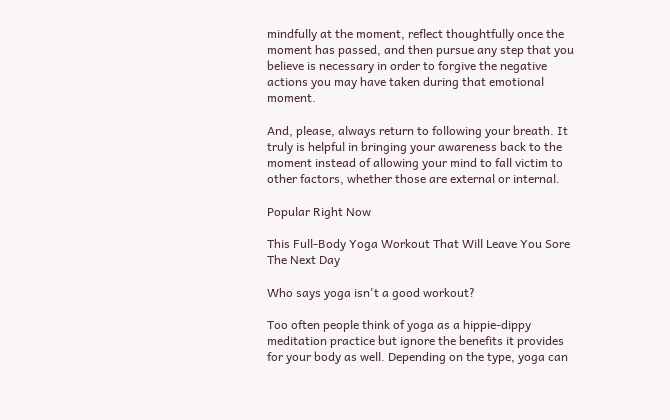mindfully at the moment, reflect thoughtfully once the moment has passed, and then pursue any step that you believe is necessary in order to forgive the negative actions you may have taken during that emotional moment.

And, please, always return to following your breath. It truly is helpful in bringing your awareness back to the moment instead of allowing your mind to fall victim to other factors, whether those are external or internal.

Popular Right Now

This Full-Body Yoga Workout That Will Leave You Sore The Next Day

Who says yoga isn't a good workout?

Too often people think of yoga as a hippie-dippy meditation practice but ignore the benefits it provides for your body as well. Depending on the type, yoga can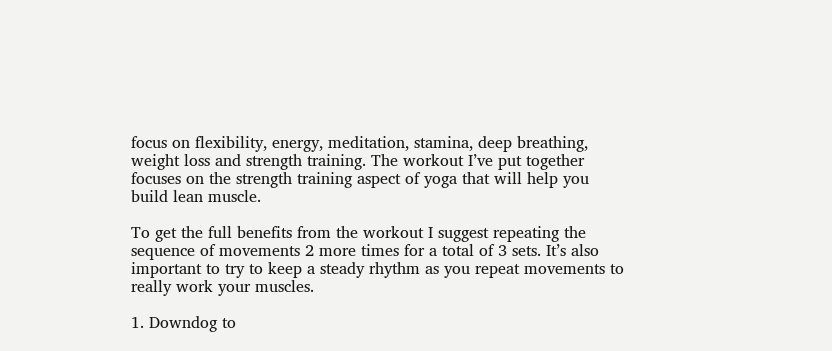focus on flexibility, energy, meditation, stamina, deep breathing, weight loss and strength training. The workout I’ve put together focuses on the strength training aspect of yoga that will help you build lean muscle.

To get the full benefits from the workout I suggest repeating the sequence of movements 2 more times for a total of 3 sets. It’s also important to try to keep a steady rhythm as you repeat movements to really work your muscles.

1. Downdog to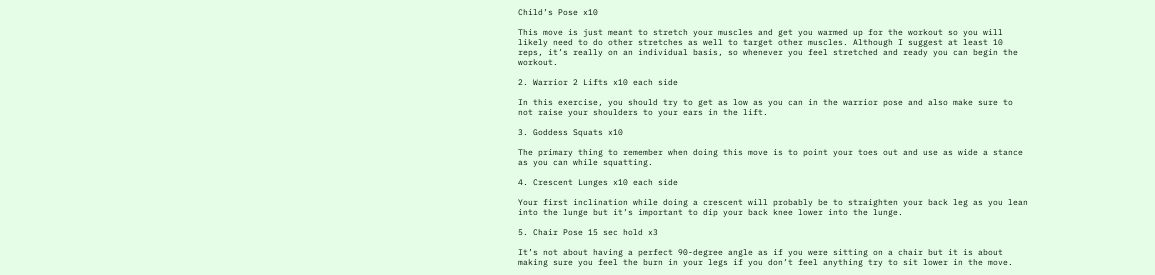Child’s Pose x10

This move is just meant to stretch your muscles and get you warmed up for the workout so you will likely need to do other stretches as well to target other muscles. Although I suggest at least 10 reps, it’s really on an individual basis, so whenever you feel stretched and ready you can begin the workout.

2. Warrior 2 Lifts x10 each side

In this exercise, you should try to get as low as you can in the warrior pose and also make sure to not raise your shoulders to your ears in the lift.

3. Goddess Squats x10

The primary thing to remember when doing this move is to point your toes out and use as wide a stance as you can while squatting.

4. Crescent Lunges x10 each side

Your first inclination while doing a crescent will probably be to straighten your back leg as you lean into the lunge but it’s important to dip your back knee lower into the lunge.

5. Chair Pose 15 sec hold x3

It’s not about having a perfect 90-degree angle as if you were sitting on a chair but it is about making sure you feel the burn in your legs if you don’t feel anything try to sit lower in the move.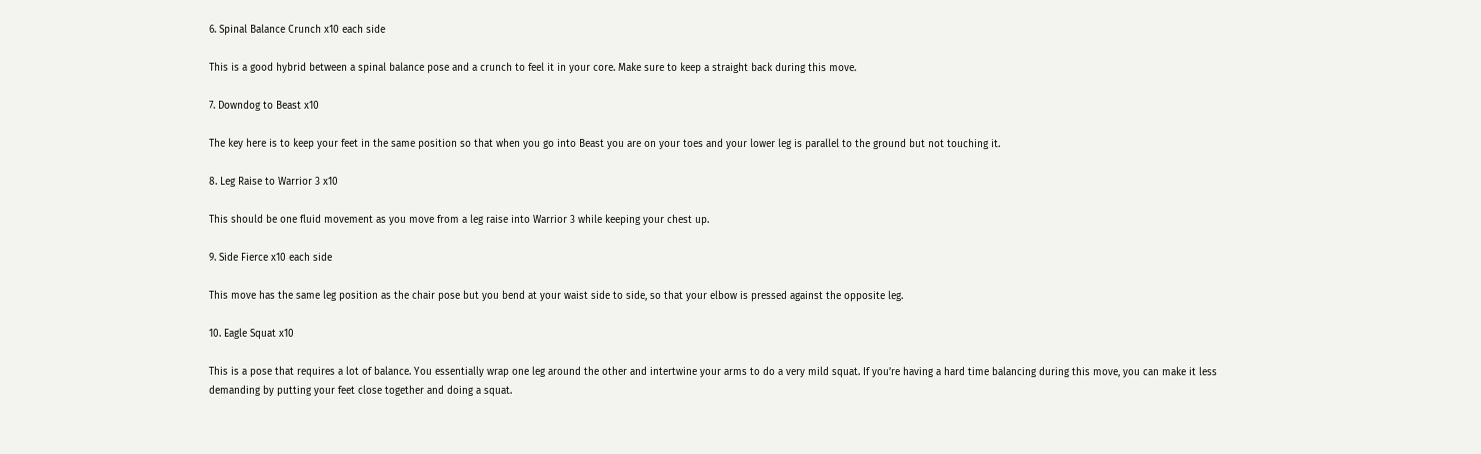6. Spinal Balance Crunch x10 each side

This is a good hybrid between a spinal balance pose and a crunch to feel it in your core. Make sure to keep a straight back during this move.

7. Downdog to Beast x10

The key here is to keep your feet in the same position so that when you go into Beast you are on your toes and your lower leg is parallel to the ground but not touching it.

8. Leg Raise to Warrior 3 x10

This should be one fluid movement as you move from a leg raise into Warrior 3 while keeping your chest up.

9. Side Fierce x10 each side

This move has the same leg position as the chair pose but you bend at your waist side to side, so that your elbow is pressed against the opposite leg.

10. Eagle Squat x10

This is a pose that requires a lot of balance. You essentially wrap one leg around the other and intertwine your arms to do a very mild squat. If you’re having a hard time balancing during this move, you can make it less demanding by putting your feet close together and doing a squat.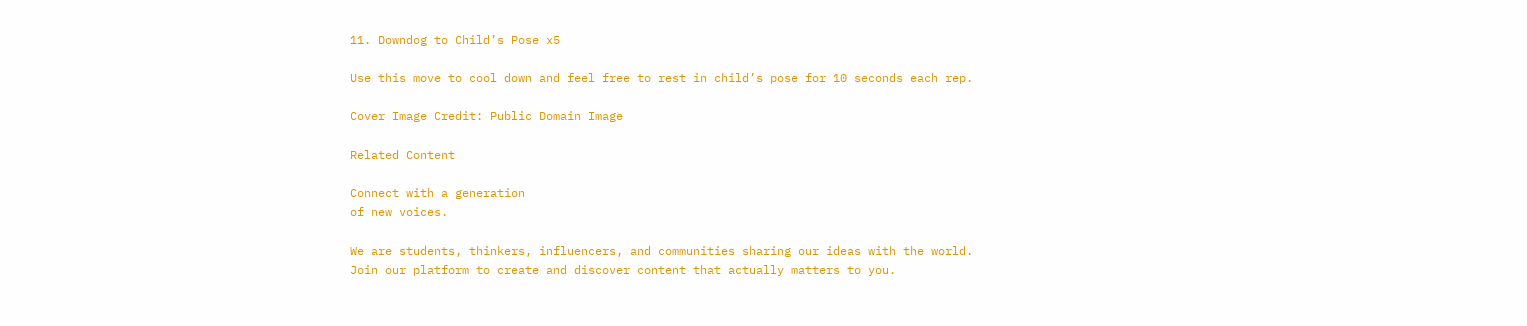11. Downdog to Child’s Pose x5

Use this move to cool down and feel free to rest in child’s pose for 10 seconds each rep.

Cover Image Credit: Public Domain Image

Related Content

Connect with a generation
of new voices.

We are students, thinkers, influencers, and communities sharing our ideas with the world. Join our platform to create and discover content that actually matters to you.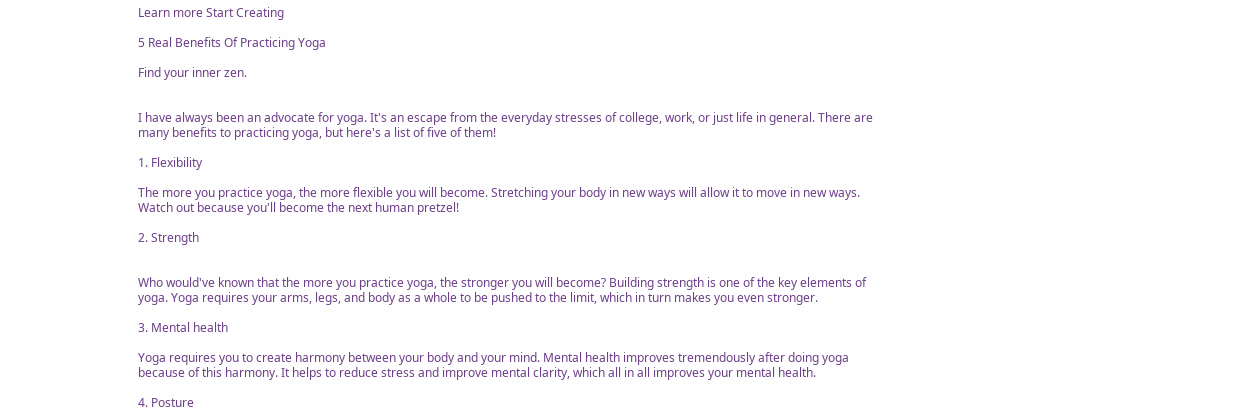Learn more Start Creating

5 Real Benefits Of Practicing Yoga

Find your inner zen.


I have always been an advocate for yoga. It's an escape from the everyday stresses of college, work, or just life in general. There are many benefits to practicing yoga, but here's a list of five of them!

1. Flexibility

The more you practice yoga, the more flexible you will become. Stretching your body in new ways will allow it to move in new ways. Watch out because you'll become the next human pretzel!

2. Strength


Who would've known that the more you practice yoga, the stronger you will become? Building strength is one of the key elements of yoga. Yoga requires your arms, legs, and body as a whole to be pushed to the limit, which in turn makes you even stronger.

3. Mental health

Yoga requires you to create harmony between your body and your mind. Mental health improves tremendously after doing yoga because of this harmony. It helps to reduce stress and improve mental clarity, which all in all improves your mental health.

4. Posture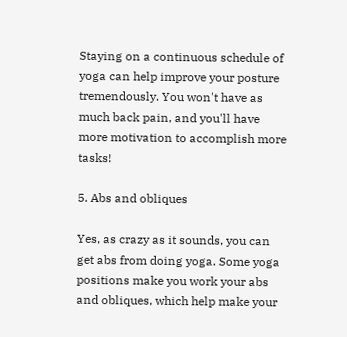Staying on a continuous schedule of yoga can help improve your posture tremendously. You won't have as much back pain, and you'll have more motivation to accomplish more tasks!

5. Abs and obliques

Yes, as crazy as it sounds, you can get abs from doing yoga. Some yoga positions make you work your abs and obliques, which help make your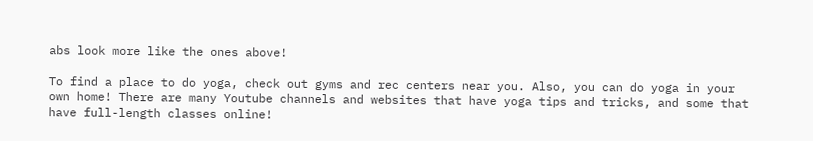abs look more like the ones above!

To find a place to do yoga, check out gyms and rec centers near you. Also, you can do yoga in your own home! There are many Youtube channels and websites that have yoga tips and tricks, and some that have full-length classes online!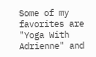Some of my favorites are "Yoga With Adrienne" and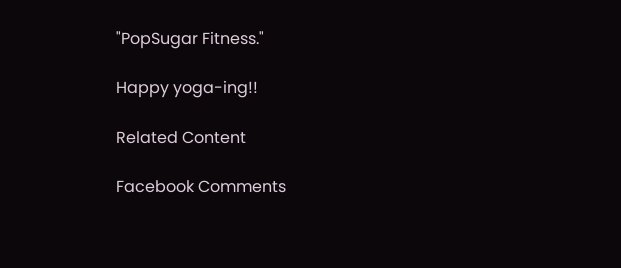"PopSugar Fitness."

Happy yoga-ing!!

Related Content

Facebook Comments